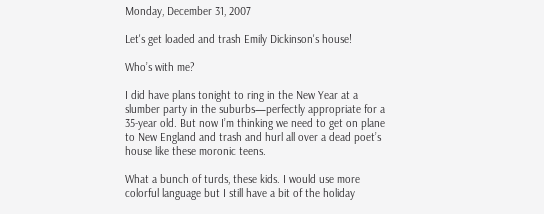Monday, December 31, 2007

Let's get loaded and trash Emily Dickinson's house!

Who’s with me?

I did have plans tonight to ring in the New Year at a slumber party in the suburbs—perfectly appropriate for a 35-year old. But now I’m thinking we need to get on plane to New England and trash and hurl all over a dead poet’s house like these moronic teens.

What a bunch of turds, these kids. I would use more colorful language but I still have a bit of the holiday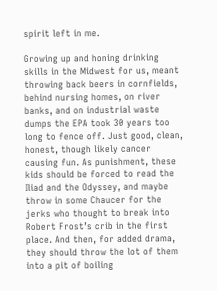spirit left in me.

Growing up and honing drinking skills in the Midwest for us, meant throwing back beers in cornfields, behind nursing homes, on river banks, and on industrial waste dumps the EPA took 30 years too long to fence off. Just good, clean, honest, though likely cancer causing fun. As punishment, these kids should be forced to read the Iliad and the Odyssey, and maybe throw in some Chaucer for the jerks who thought to break into Robert Frost’s crib in the first place. And then, for added drama, they should throw the lot of them into a pit of boiling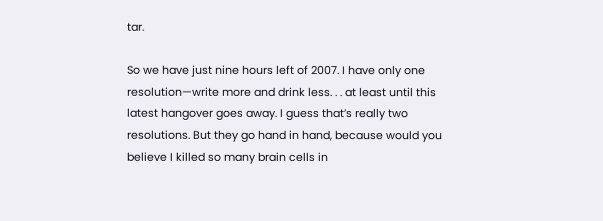tar.

So we have just nine hours left of 2007. I have only one resolution—write more and drink less. . . at least until this latest hangover goes away. I guess that’s really two resolutions. But they go hand in hand, because would you believe I killed so many brain cells in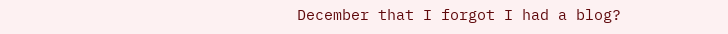December that I forgot I had a blog?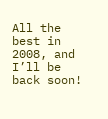All the best in 2008, and I’ll be back soon!